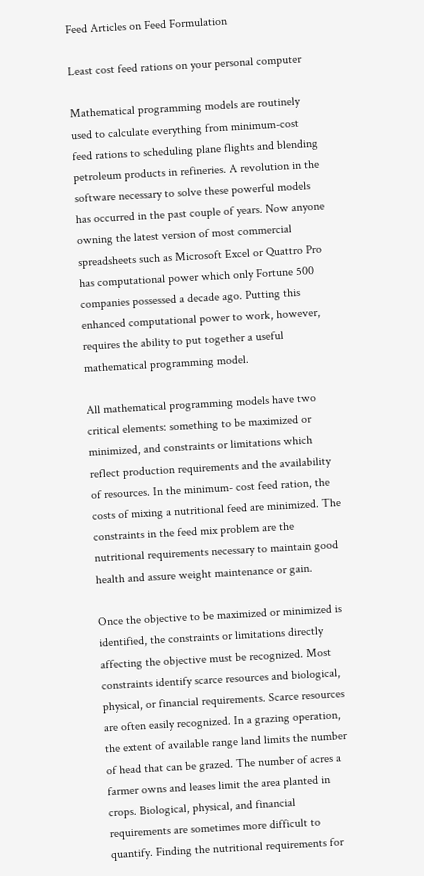Feed Articles on Feed Formulation

Least cost feed rations on your personal computer

Mathematical programming models are routinely used to calculate everything from minimum-cost feed rations to scheduling plane flights and blending petroleum products in refineries. A revolution in the software necessary to solve these powerful models has occurred in the past couple of years. Now anyone owning the latest version of most commercial spreadsheets such as Microsoft Excel or Quattro Pro has computational power which only Fortune 500 companies possessed a decade ago. Putting this enhanced computational power to work, however, requires the ability to put together a useful mathematical programming model.

All mathematical programming models have two critical elements: something to be maximized or minimized, and constraints or limitations which reflect production requirements and the availability of resources. In the minimum- cost feed ration, the costs of mixing a nutritional feed are minimized. The constraints in the feed mix problem are the nutritional requirements necessary to maintain good health and assure weight maintenance or gain.

Once the objective to be maximized or minimized is identified, the constraints or limitations directly affecting the objective must be recognized. Most constraints identify scarce resources and biological, physical, or financial requirements. Scarce resources are often easily recognized. In a grazing operation, the extent of available range land limits the number of head that can be grazed. The number of acres a farmer owns and leases limit the area planted in crops. Biological, physical, and financial requirements are sometimes more difficult to quantify. Finding the nutritional requirements for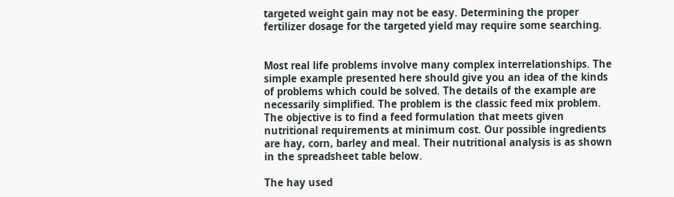targeted weight gain may not be easy. Determining the proper fertilizer dosage for the targeted yield may require some searching.


Most real life problems involve many complex interrelationships. The simple example presented here should give you an idea of the kinds of problems which could be solved. The details of the example are necessarily simplified. The problem is the classic feed mix problem. The objective is to find a feed formulation that meets given nutritional requirements at minimum cost. Our possible ingredients are hay, corn, barley and meal. Their nutritional analysis is as shown in the spreadsheet table below.

The hay used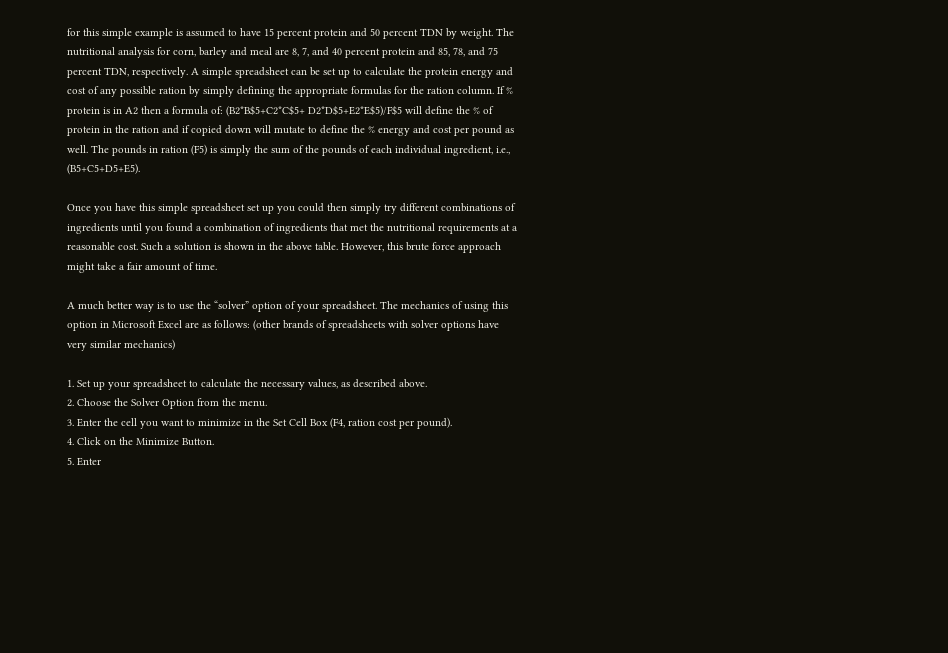for this simple example is assumed to have 15 percent protein and 50 percent TDN by weight. The nutritional analysis for corn, barley and meal are 8, 7, and 40 percent protein and 85, 78, and 75 percent TDN, respectively. A simple spreadsheet can be set up to calculate the protein energy and cost of any possible ration by simply defining the appropriate formulas for the ration column. If % protein is in A2 then a formula of: (B2*B$5+C2*C$5+ D2*D$5+E2*E$5)/F$5 will define the % of protein in the ration and if copied down will mutate to define the % energy and cost per pound as well. The pounds in ration (F5) is simply the sum of the pounds of each individual ingredient, i.e., (B5+C5+D5+E5).

Once you have this simple spreadsheet set up you could then simply try different combinations of ingredients until you found a combination of ingredients that met the nutritional requirements at a reasonable cost. Such a solution is shown in the above table. However, this brute force approach might take a fair amount of time.

A much better way is to use the “solver” option of your spreadsheet. The mechanics of using this option in Microsoft Excel are as follows: (other brands of spreadsheets with solver options have very similar mechanics)

1. Set up your spreadsheet to calculate the necessary values, as described above.
2. Choose the Solver Option from the menu.
3. Enter the cell you want to minimize in the Set Cell Box (F4, ration cost per pound).
4. Click on the Minimize Button.
5. Enter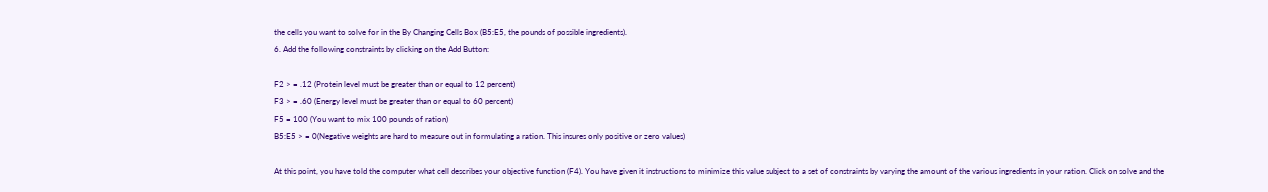the cells you want to solve for in the By Changing Cells Box (B5:E5, the pounds of possible ingredients).
6. Add the following constraints by clicking on the Add Button:

F2 > = .12 (Protein level must be greater than or equal to 12 percent)
F3 > = .60 (Energy level must be greater than or equal to 60 percent)
F5 = 100 (You want to mix 100 pounds of ration)
B5:E5 > = 0(Negative weights are hard to measure out in formulating a ration. This insures only positive or zero values)

At this point, you have told the computer what cell describes your objective function (F4). You have given it instructions to minimize this value subject to a set of constraints by varying the amount of the various ingredients in your ration. Click on solve and the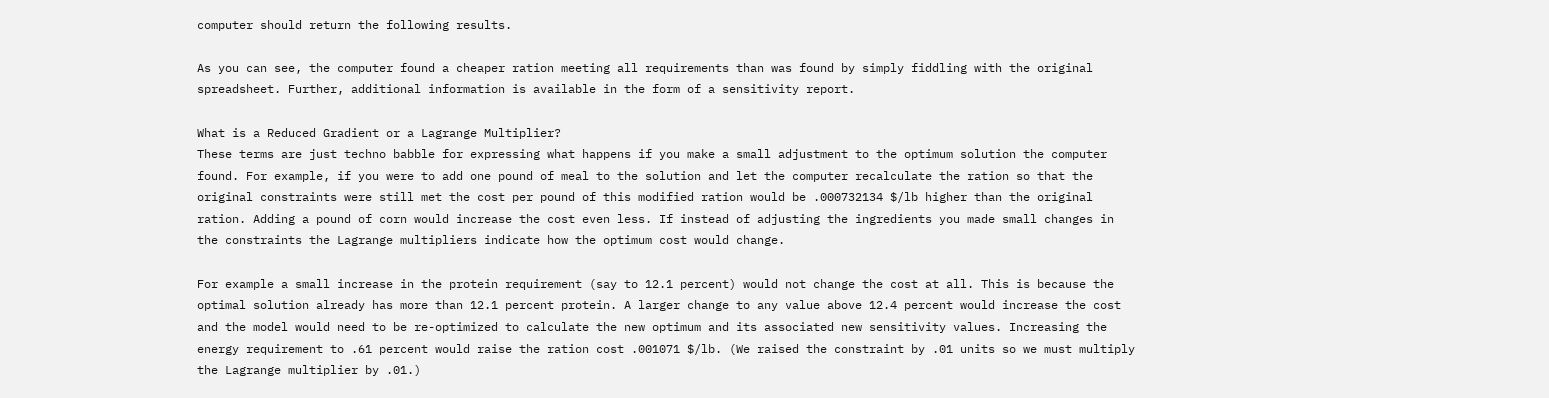computer should return the following results.

As you can see, the computer found a cheaper ration meeting all requirements than was found by simply fiddling with the original spreadsheet. Further, additional information is available in the form of a sensitivity report.

What is a Reduced Gradient or a Lagrange Multiplier?
These terms are just techno babble for expressing what happens if you make a small adjustment to the optimum solution the computer found. For example, if you were to add one pound of meal to the solution and let the computer recalculate the ration so that the original constraints were still met the cost per pound of this modified ration would be .000732134 $/lb higher than the original ration. Adding a pound of corn would increase the cost even less. If instead of adjusting the ingredients you made small changes in the constraints the Lagrange multipliers indicate how the optimum cost would change.

For example a small increase in the protein requirement (say to 12.1 percent) would not change the cost at all. This is because the optimal solution already has more than 12.1 percent protein. A larger change to any value above 12.4 percent would increase the cost and the model would need to be re-optimized to calculate the new optimum and its associated new sensitivity values. Increasing the energy requirement to .61 percent would raise the ration cost .001071 $/lb. (We raised the constraint by .01 units so we must multiply the Lagrange multiplier by .01.)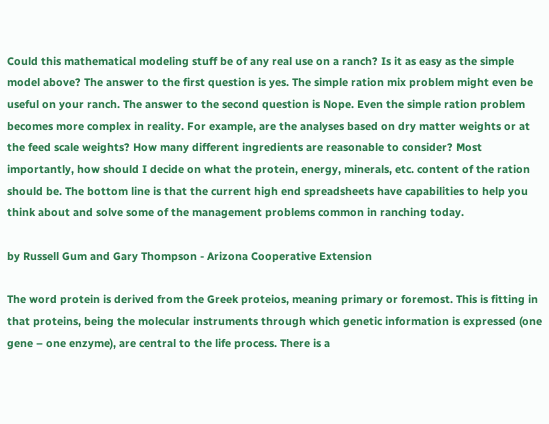Could this mathematical modeling stuff be of any real use on a ranch? Is it as easy as the simple model above? The answer to the first question is yes. The simple ration mix problem might even be useful on your ranch. The answer to the second question is Nope. Even the simple ration problem becomes more complex in reality. For example, are the analyses based on dry matter weights or at the feed scale weights? How many different ingredients are reasonable to consider? Most importantly, how should I decide on what the protein, energy, minerals, etc. content of the ration should be. The bottom line is that the current high end spreadsheets have capabilities to help you think about and solve some of the management problems common in ranching today.

by Russell Gum and Gary Thompson - Arizona Cooperative Extension

The word protein is derived from the Greek proteios, meaning primary or foremost. This is fitting in that proteins, being the molecular instruments through which genetic information is expressed (one gene – one enzyme), are central to the life process. There is a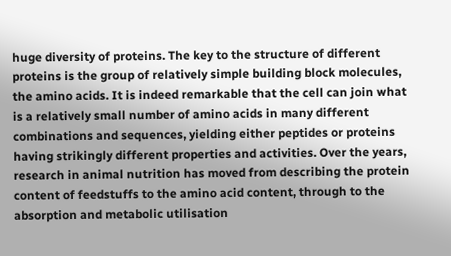huge diversity of proteins. The key to the structure of different proteins is the group of relatively simple building block molecules, the amino acids. It is indeed remarkable that the cell can join what is a relatively small number of amino acids in many different combinations and sequences, yielding either peptides or proteins having strikingly different properties and activities. Over the years, research in animal nutrition has moved from describing the protein content of feedstuffs to the amino acid content, through to the absorption and metabolic utilisation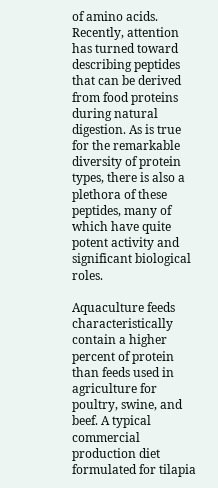of amino acids. Recently, attention has turned toward describing peptides that can be derived from food proteins during natural digestion. As is true for the remarkable diversity of protein types, there is also a plethora of these peptides, many of which have quite potent activity and significant biological roles.

Aquaculture feeds characteristically contain a higher percent of protein than feeds used in agriculture for poultry, swine, and beef. A typical commercial production diet formulated for tilapia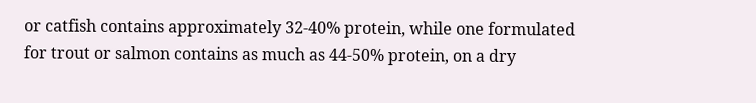or catfish contains approximately 32-40% protein, while one formulated for trout or salmon contains as much as 44-50% protein, on a dry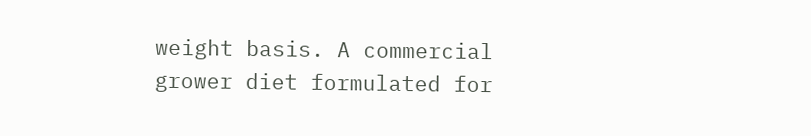weight basis. A commercial grower diet formulated for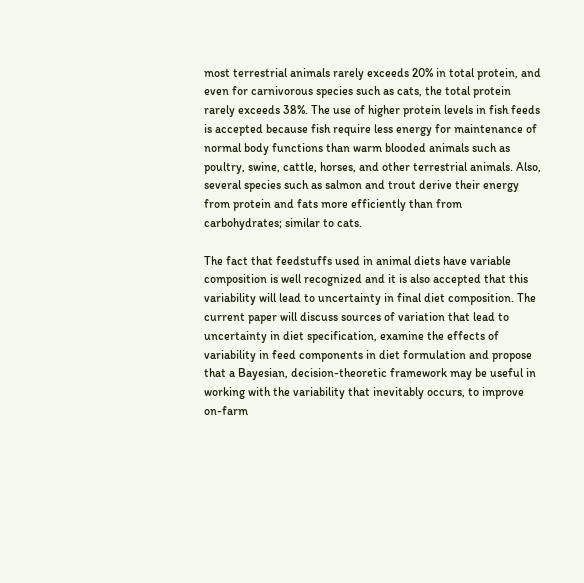most terrestrial animals rarely exceeds 20% in total protein, and even for carnivorous species such as cats, the total protein rarely exceeds 38%. The use of higher protein levels in fish feeds is accepted because fish require less energy for maintenance of normal body functions than warm blooded animals such as poultry, swine, cattle, horses, and other terrestrial animals. Also, several species such as salmon and trout derive their energy from protein and fats more efficiently than from carbohydrates; similar to cats.

The fact that feedstuffs used in animal diets have variable composition is well recognized and it is also accepted that this variability will lead to uncertainty in final diet composition. The current paper will discuss sources of variation that lead to uncertainty in diet specification, examine the effects of variability in feed components in diet formulation and propose that a Bayesian, decision-theoretic framework may be useful in working with the variability that inevitably occurs, to improve on-farm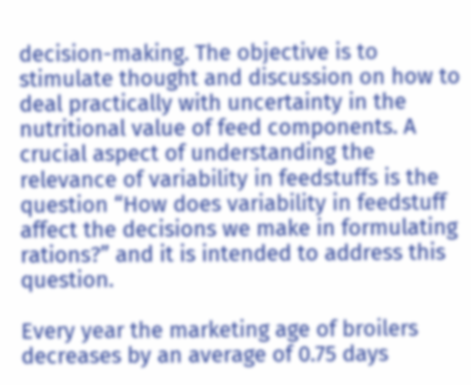decision-making. The objective is to stimulate thought and discussion on how to deal practically with uncertainty in the nutritional value of feed components. A crucial aspect of understanding the relevance of variability in feedstuffs is the question “How does variability in feedstuff affect the decisions we make in formulating rations?” and it is intended to address this question.

Every year the marketing age of broilers decreases by an average of 0.75 days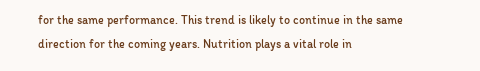for the same performance. This trend is likely to continue in the same direction for the coming years. Nutrition plays a vital role in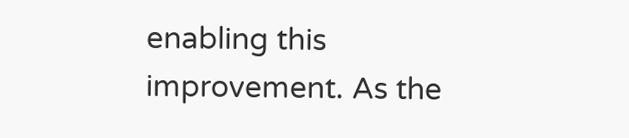enabling this improvement. As the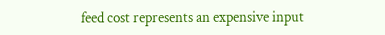feed cost represents an expensive input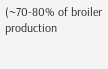(~70-80% of broiler production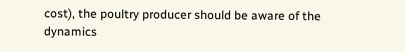cost), the poultry producer should be aware of the dynamics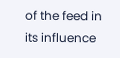of the feed in its influence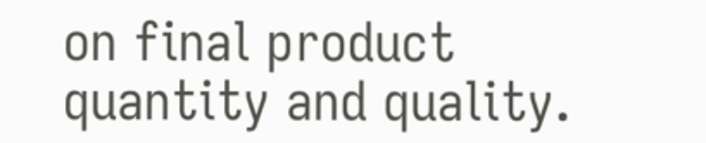on final product quantity and quality.